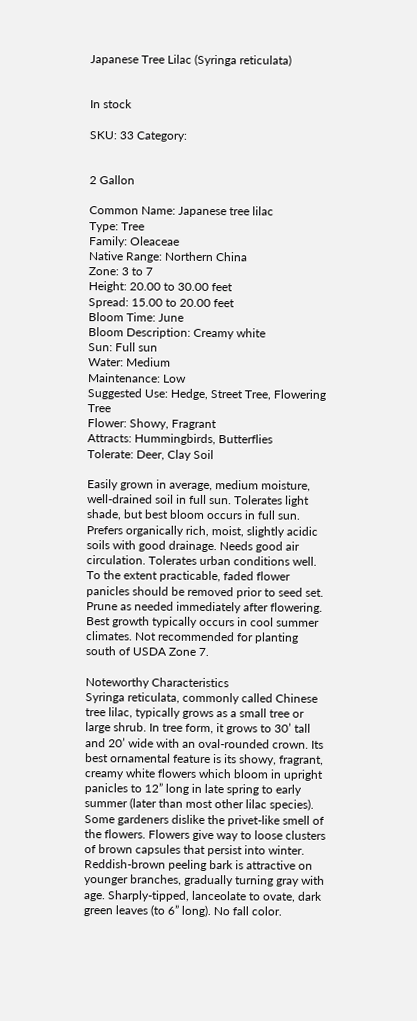Japanese Tree Lilac (Syringa reticulata)


In stock

SKU: 33 Category:


2 Gallon

Common Name: Japanese tree lilac
Type: Tree
Family: Oleaceae
Native Range: Northern China
Zone: 3 to 7
Height: 20.00 to 30.00 feet
Spread: 15.00 to 20.00 feet
Bloom Time: June
Bloom Description: Creamy white
Sun: Full sun
Water: Medium
Maintenance: Low
Suggested Use: Hedge, Street Tree, Flowering Tree
Flower: Showy, Fragrant
Attracts: Hummingbirds, Butterflies
Tolerate: Deer, Clay Soil

Easily grown in average, medium moisture, well-drained soil in full sun. Tolerates light shade, but best bloom occurs in full sun. Prefers organically rich, moist, slightly acidic soils with good drainage. Needs good air circulation. Tolerates urban conditions well. To the extent practicable, faded flower panicles should be removed prior to seed set. Prune as needed immediately after flowering. Best growth typically occurs in cool summer climates. Not recommended for planting south of USDA Zone 7.

Noteworthy Characteristics
Syringa reticulata, commonly called Chinese tree lilac, typically grows as a small tree or large shrub. In tree form, it grows to 30’ tall and 20’ wide with an oval-rounded crown. Its best ornamental feature is its showy, fragrant, creamy white flowers which bloom in upright panicles to 12” long in late spring to early summer (later than most other lilac species). Some gardeners dislike the privet-like smell of the flowers. Flowers give way to loose clusters of brown capsules that persist into winter. Reddish-brown peeling bark is attractive on younger branches, gradually turning gray with age. Sharply-tipped, lanceolate to ovate, dark green leaves (to 6” long). No fall color.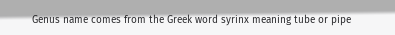Genus name comes from the Greek word syrinx meaning tube or pipe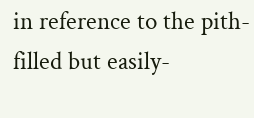in reference to the pith-filled but easily-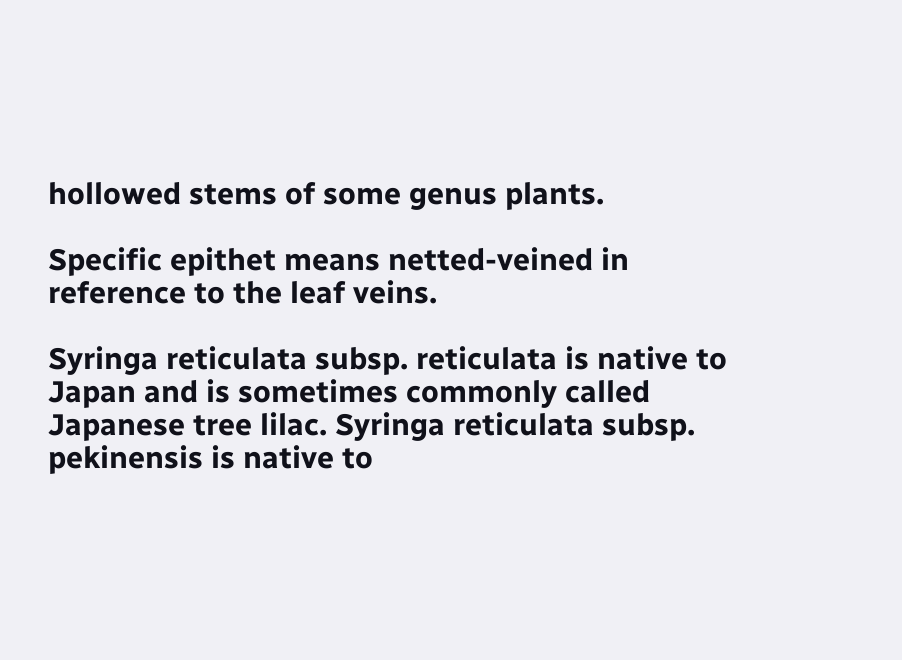hollowed stems of some genus plants.

Specific epithet means netted-veined in reference to the leaf veins.

Syringa reticulata subsp. reticulata is native to Japan and is sometimes commonly called Japanese tree lilac. Syringa reticulata subsp. pekinensis is native to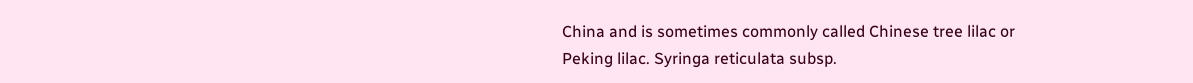China and is sometimes commonly called Chinese tree lilac or Peking lilac. Syringa reticulata subsp.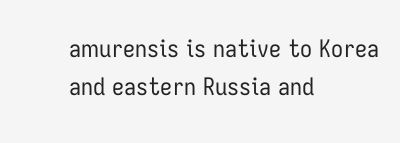amurensis is native to Korea and eastern Russia and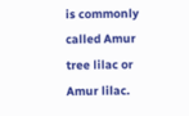is commonly called Amur tree lilac or Amur lilac.